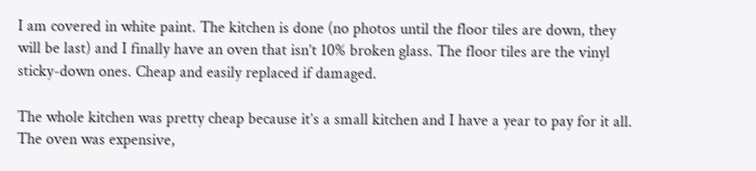I am covered in white paint. The kitchen is done (no photos until the floor tiles are down, they will be last) and I finally have an oven that isn’t 10% broken glass. The floor tiles are the vinyl sticky-down ones. Cheap and easily replaced if damaged.

The whole kitchen was pretty cheap because it’s a small kitchen and I have a year to pay for it all. The oven was expensive,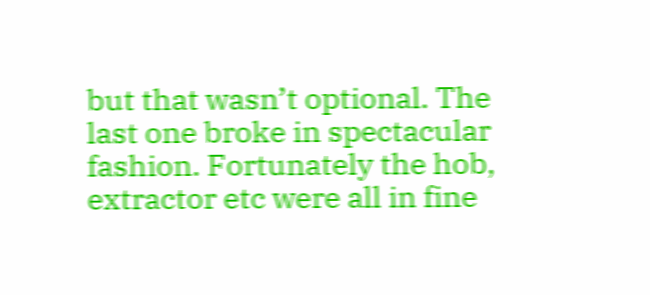but that wasn’t optional. The last one broke in spectacular fashion. Fortunately the hob, extractor etc were all in fine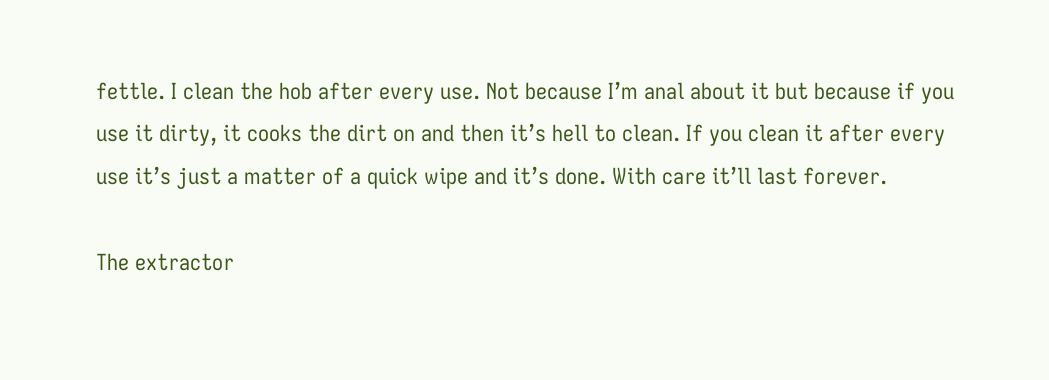fettle. I clean the hob after every use. Not because I’m anal about it but because if you use it dirty, it cooks the dirt on and then it’s hell to clean. If you clean it after every use it’s just a matter of a quick wipe and it’s done. With care it’ll last forever.

The extractor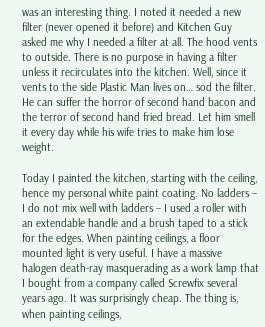was an interesting thing. I noted it needed a new filter (never opened it before) and Kitchen Guy asked me why I needed a filter at all. The hood vents to outside. There is no purpose in having a filter unless it recirculates into the kitchen. Well, since it vents to the side Plastic Man lives on… sod the filter. He can suffer the horror of second hand bacon and the terror of second hand fried bread. Let him smell it every day while his wife tries to make him lose weight.

Today I painted the kitchen, starting with the ceiling, hence my personal white paint coating. No ladders – I do not mix well with ladders – I used a roller with an extendable handle and a brush taped to a stick for the edges. When painting ceilings, a floor mounted light is very useful. I have a massive halogen death-ray masquerading as a work lamp that I bought from a company called Screwfix several years ago. It was surprisingly cheap. The thing is, when painting ceilings,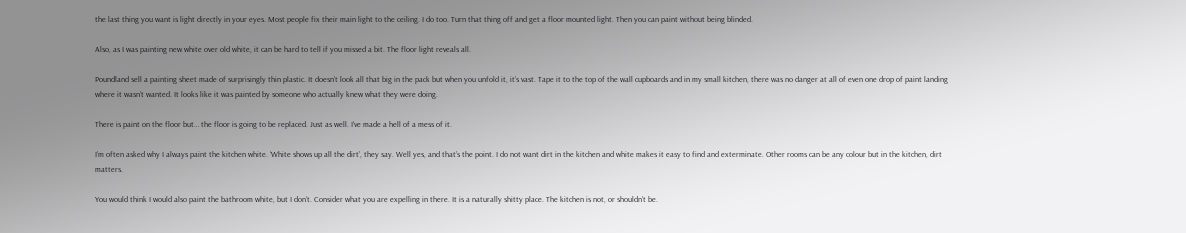the last thing you want is light directly in your eyes. Most people fix their main light to the ceiling. I do too. Turn that thing off and get a floor mounted light. Then you can paint without being blinded.

Also, as I was painting new white over old white, it can be hard to tell if you missed a bit. The floor light reveals all.

Poundland sell a painting sheet made of surprisingly thin plastic. It doesn’t look all that big in the pack but when you unfold it, it’s vast. Tape it to the top of the wall cupboards and in my small kitchen, there was no danger at all of even one drop of paint landing where it wasn’t wanted. It looks like it was painted by someone who actually knew what they were doing.

There is paint on the floor but… the floor is going to be replaced. Just as well. I’ve made a hell of a mess of it.

I’m often asked why I always paint the kitchen white. ‘White shows up all the dirt’, they say. Well yes, and that’s the point. I do not want dirt in the kitchen and white makes it easy to find and exterminate. Other rooms can be any colour but in the kitchen, dirt matters.

You would think I would also paint the bathroom white, but I don’t. Consider what you are expelling in there. It is a naturally shitty place. The kitchen is not, or shouldn’t be.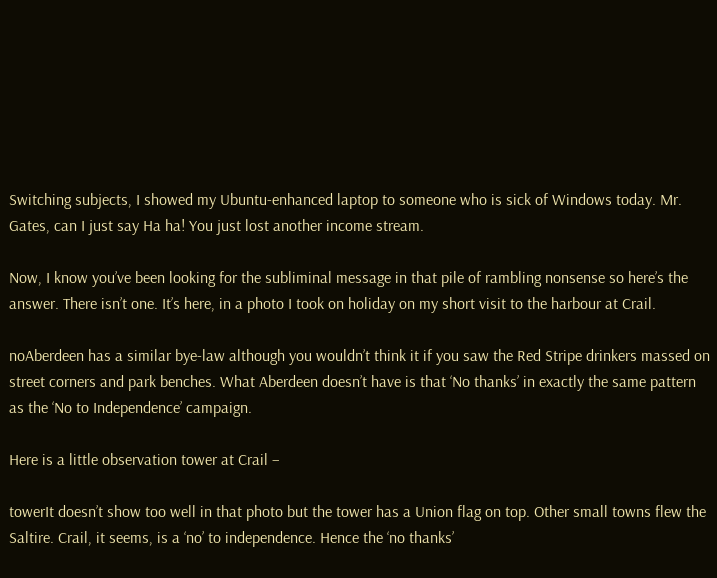Switching subjects, I showed my Ubuntu-enhanced laptop to someone who is sick of Windows today. Mr. Gates, can I just say Ha ha! You just lost another income stream.

Now, I know you’ve been looking for the subliminal message in that pile of rambling nonsense so here’s the answer. There isn’t one. It’s here, in a photo I took on holiday on my short visit to the harbour at Crail.

noAberdeen has a similar bye-law although you wouldn’t think it if you saw the Red Stripe drinkers massed on street corners and park benches. What Aberdeen doesn’t have is that ‘No thanks’ in exactly the same pattern as the ‘No to Independence’ campaign.

Here is a little observation tower at Crail –

towerIt doesn’t show too well in that photo but the tower has a Union flag on top. Other small towns flew the Saltire. Crail, it seems, is a ‘no’ to independence. Hence the ‘no thanks’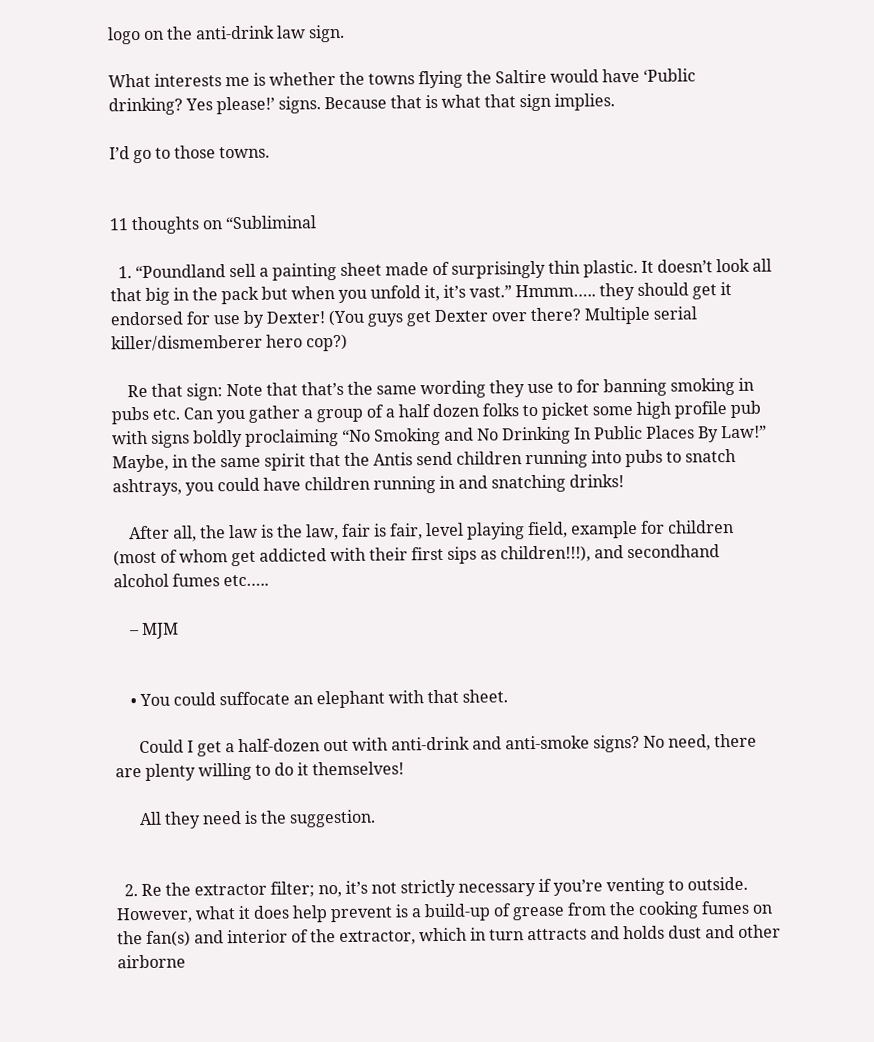logo on the anti-drink law sign.

What interests me is whether the towns flying the Saltire would have ‘Public drinking? Yes please!’ signs. Because that is what that sign implies.

I’d go to those towns.


11 thoughts on “Subliminal

  1. “Poundland sell a painting sheet made of surprisingly thin plastic. It doesn’t look all that big in the pack but when you unfold it, it’s vast.” Hmmm….. they should get it endorsed for use by Dexter! (You guys get Dexter over there? Multiple serial killer/dismemberer hero cop?)

    Re that sign: Note that that’s the same wording they use to for banning smoking in pubs etc. Can you gather a group of a half dozen folks to picket some high profile pub with signs boldly proclaiming “No Smoking and No Drinking In Public Places By Law!” Maybe, in the same spirit that the Antis send children running into pubs to snatch ashtrays, you could have children running in and snatching drinks!

    After all, the law is the law, fair is fair, level playing field, example for children (most of whom get addicted with their first sips as children!!!), and secondhand alcohol fumes etc…..

    – MJM


    • You could suffocate an elephant with that sheet.

      Could I get a half-dozen out with anti-drink and anti-smoke signs? No need, there are plenty willing to do it themselves!

      All they need is the suggestion.


  2. Re the extractor filter; no, it’s not strictly necessary if you’re venting to outside. However, what it does help prevent is a build-up of grease from the cooking fumes on the fan(s) and interior of the extractor, which in turn attracts and holds dust and other airborne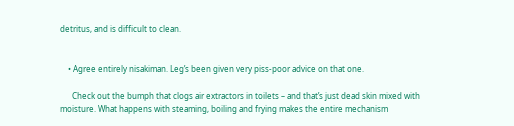detritus, and is difficult to clean.


    • Agree entirely nisakiman. Leg’s been given very piss-poor advice on that one.

      Check out the bumph that clogs air extractors in toilets – and that’s just dead skin mixed with moisture. What happens with steaming, boiling and frying makes the entire mechanism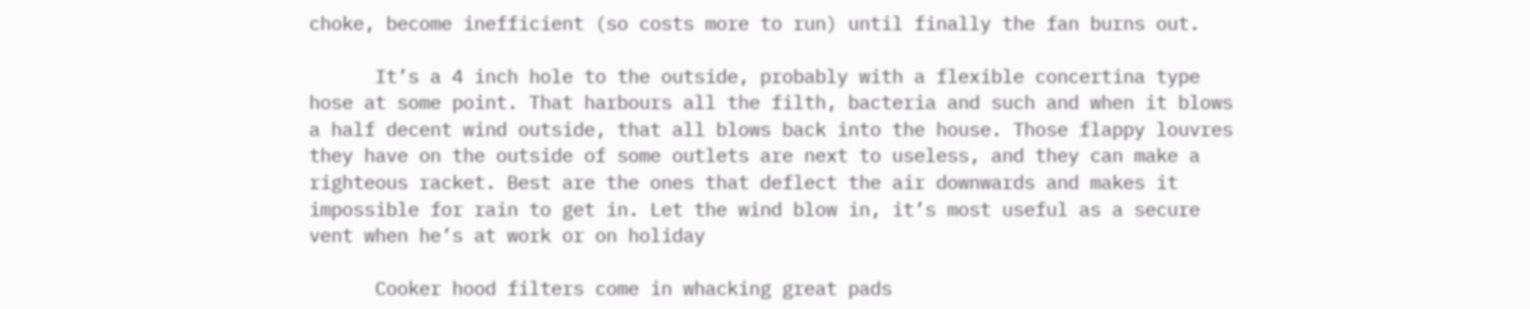choke, become inefficient (so costs more to run) until finally the fan burns out.

      It’s a 4 inch hole to the outside, probably with a flexible concertina type hose at some point. That harbours all the filth, bacteria and such and when it blows a half decent wind outside, that all blows back into the house. Those flappy louvres they have on the outside of some outlets are next to useless, and they can make a righteous racket. Best are the ones that deflect the air downwards and makes it impossible for rain to get in. Let the wind blow in, it’s most useful as a secure vent when he’s at work or on holiday

      Cooker hood filters come in whacking great pads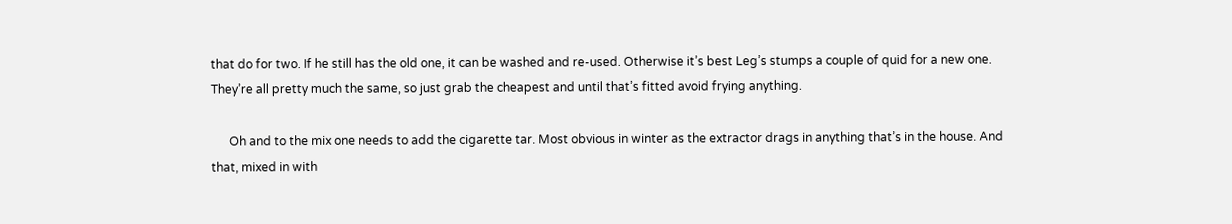that do for two. If he still has the old one, it can be washed and re-used. Otherwise it’s best Leg’s stumps a couple of quid for a new one. They’re all pretty much the same, so just grab the cheapest and until that’s fitted avoid frying anything.

      Oh and to the mix one needs to add the cigarette tar. Most obvious in winter as the extractor drags in anything that’s in the house. And that, mixed in with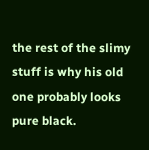the rest of the slimy stuff is why his old one probably looks pure black.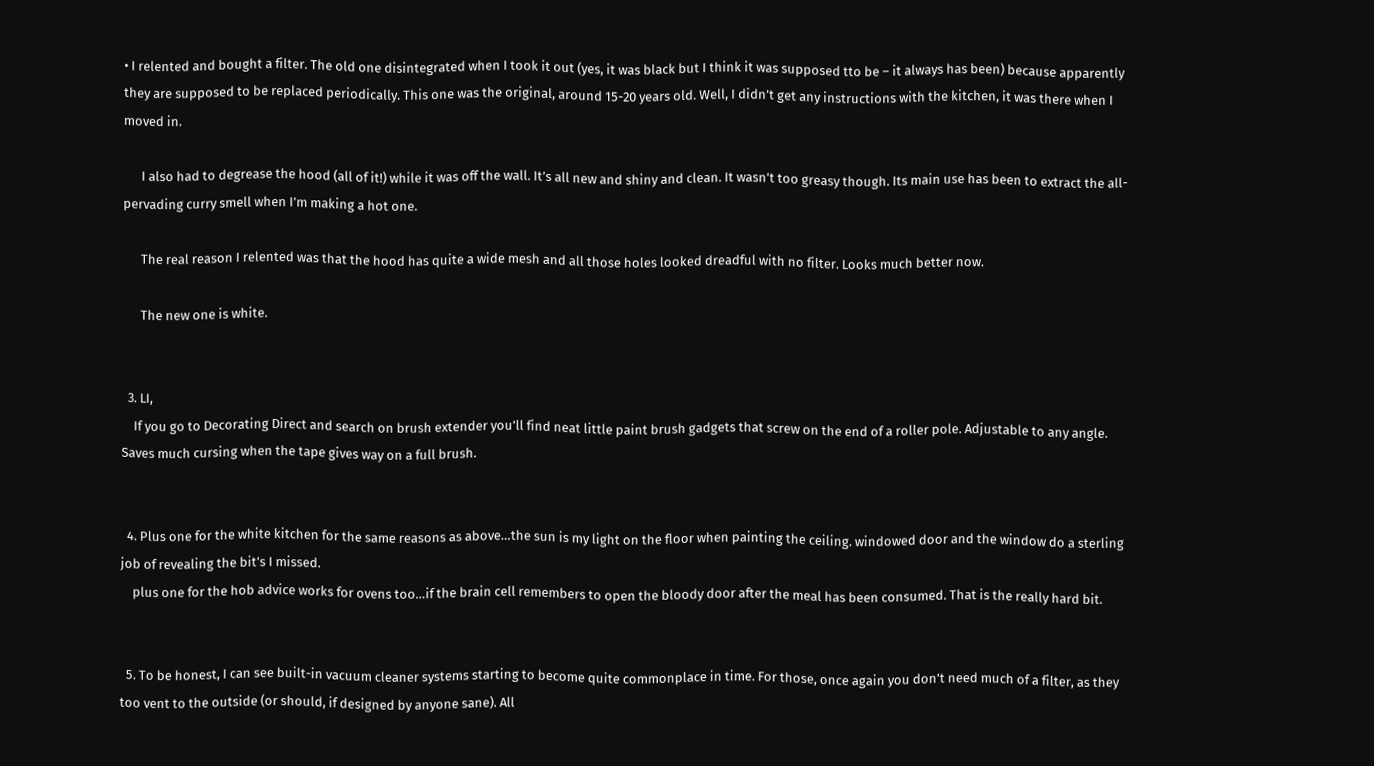• I relented and bought a filter. The old one disintegrated when I took it out (yes, it was black but I think it was supposed tto be – it always has been) because apparently they are supposed to be replaced periodically. This one was the original, around 15-20 years old. Well, I didn’t get any instructions with the kitchen, it was there when I moved in.

      I also had to degrease the hood (all of it!) while it was off the wall. It’s all new and shiny and clean. It wasn’t too greasy though. Its main use has been to extract the all-pervading curry smell when I’m making a hot one.

      The real reason I relented was that the hood has quite a wide mesh and all those holes looked dreadful with no filter. Looks much better now.

      The new one is white.


  3. LI,
    If you go to Decorating Direct and search on brush extender you’ll find neat little paint brush gadgets that screw on the end of a roller pole. Adjustable to any angle. Saves much cursing when the tape gives way on a full brush.


  4. Plus one for the white kitchen for the same reasons as above…the sun is my light on the floor when painting the ceiling. windowed door and the window do a sterling job of revealing the bit’s I missed.
    plus one for the hob advice works for ovens too…if the brain cell remembers to open the bloody door after the meal has been consumed. That is the really hard bit.


  5. To be honest, I can see built-in vacuum cleaner systems starting to become quite commonplace in time. For those, once again you don’t need much of a filter, as they too vent to the outside (or should, if designed by anyone sane). All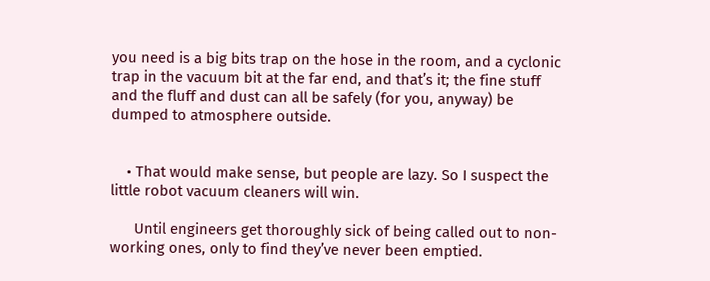you need is a big bits trap on the hose in the room, and a cyclonic trap in the vacuum bit at the far end, and that’s it; the fine stuff and the fluff and dust can all be safely (for you, anyway) be dumped to atmosphere outside.


    • That would make sense, but people are lazy. So I suspect the little robot vacuum cleaners will win.

      Until engineers get thoroughly sick of being called out to non-working ones, only to find they’ve never been emptied.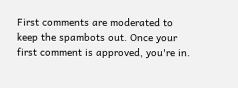First comments are moderated to keep the spambots out. Once your first comment is approved, you're in.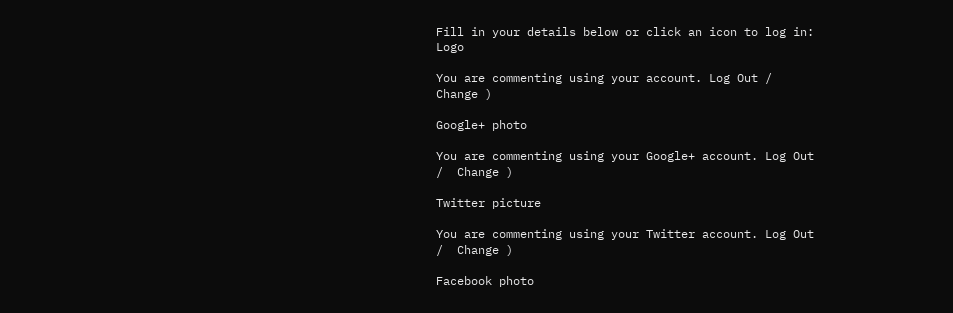Fill in your details below or click an icon to log in: Logo

You are commenting using your account. Log Out /  Change )

Google+ photo

You are commenting using your Google+ account. Log Out /  Change )

Twitter picture

You are commenting using your Twitter account. Log Out /  Change )

Facebook photo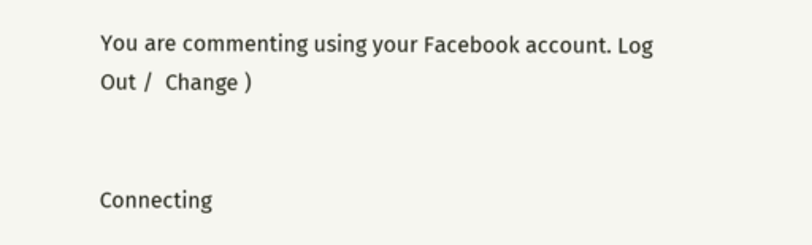You are commenting using your Facebook account. Log Out /  Change )


Connecting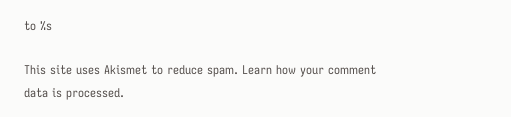to %s

This site uses Akismet to reduce spam. Learn how your comment data is processed.